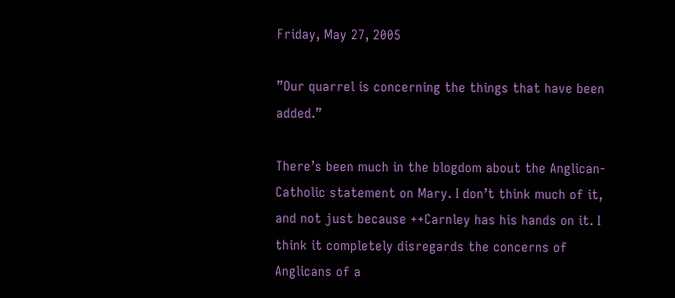Friday, May 27, 2005

”Our quarrel is concerning the things that have been added.”

There’s been much in the blogdom about the Anglican-Catholic statement on Mary. I don’t think much of it, and not just because ++Carnley has his hands on it. I think it completely disregards the concerns of Anglicans of a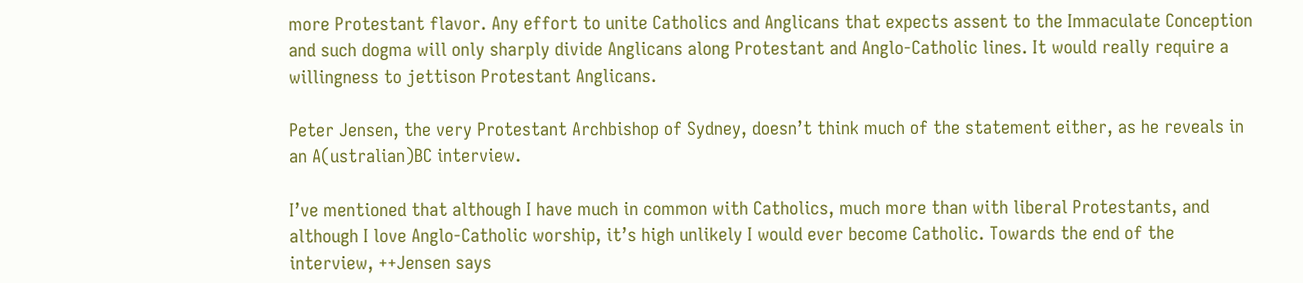more Protestant flavor. Any effort to unite Catholics and Anglicans that expects assent to the Immaculate Conception and such dogma will only sharply divide Anglicans along Protestant and Anglo-Catholic lines. It would really require a willingness to jettison Protestant Anglicans.

Peter Jensen, the very Protestant Archbishop of Sydney, doesn’t think much of the statement either, as he reveals in an A(ustralian)BC interview.

I’ve mentioned that although I have much in common with Catholics, much more than with liberal Protestants, and although I love Anglo-Catholic worship, it’s high unlikely I would ever become Catholic. Towards the end of the interview, ++Jensen says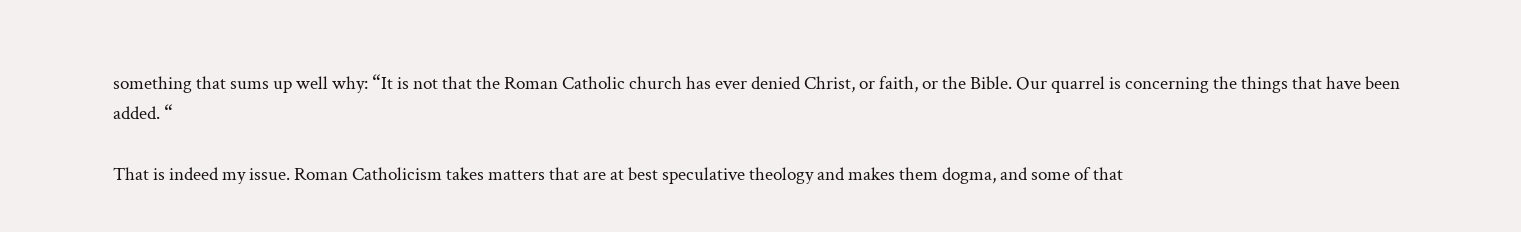something that sums up well why: “It is not that the Roman Catholic church has ever denied Christ, or faith, or the Bible. Our quarrel is concerning the things that have been added. “

That is indeed my issue. Roman Catholicism takes matters that are at best speculative theology and makes them dogma, and some of that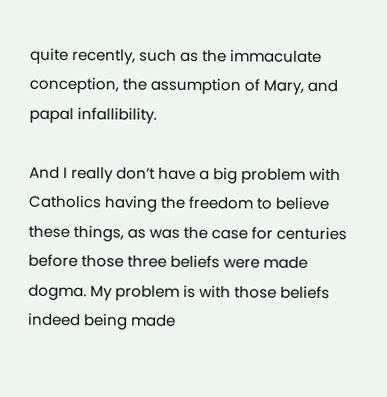quite recently, such as the immaculate conception, the assumption of Mary, and papal infallibility.

And I really don’t have a big problem with Catholics having the freedom to believe these things, as was the case for centuries before those three beliefs were made dogma. My problem is with those beliefs indeed being made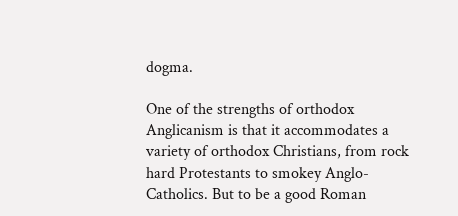dogma.

One of the strengths of orthodox Anglicanism is that it accommodates a variety of orthodox Christians, from rock hard Protestants to smokey Anglo-Catholics. But to be a good Roman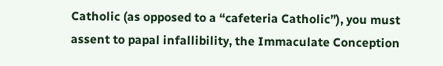Catholic (as opposed to a “cafeteria Catholic”), you must assent to papal infallibility, the Immaculate Conception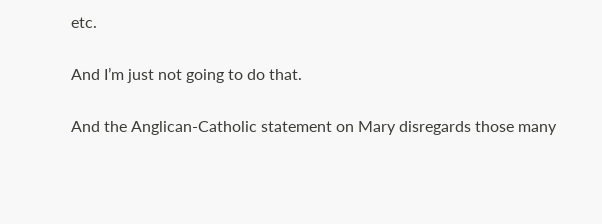etc.

And I’m just not going to do that.

And the Anglican-Catholic statement on Mary disregards those many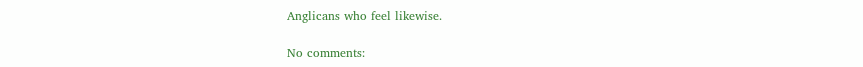Anglicans who feel likewise.

No comments: